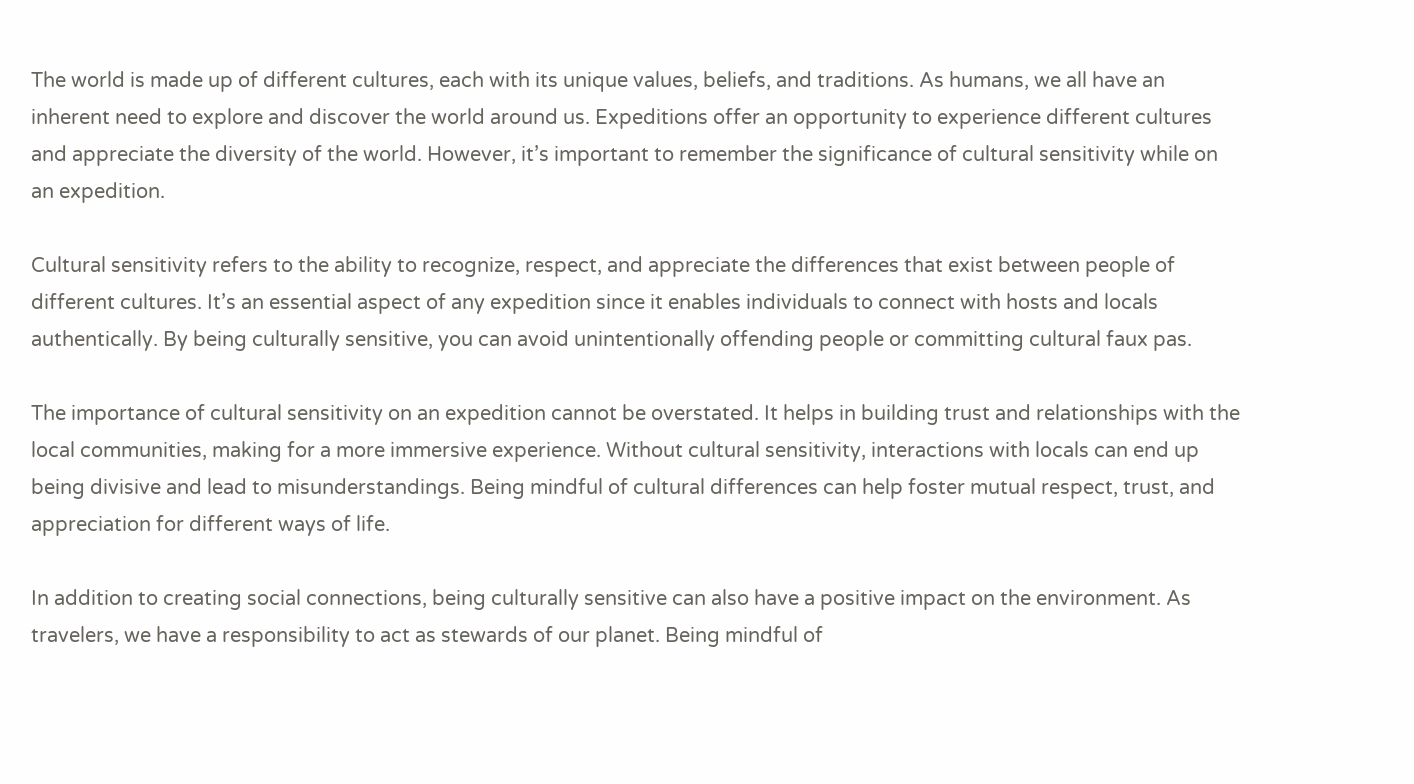The world is made up of different cultures, each with its unique values, beliefs, and traditions. As humans, we all have an inherent need to explore and discover the world around us. Expeditions offer an opportunity to experience different cultures and appreciate the diversity of the world. However, it’s important to remember the significance of cultural sensitivity while on an expedition.

Cultural sensitivity refers to the ability to recognize, respect, and appreciate the differences that exist between people of different cultures. It’s an essential aspect of any expedition since it enables individuals to connect with hosts and locals authentically. By being culturally sensitive, you can avoid unintentionally offending people or committing cultural faux pas.

The importance of cultural sensitivity on an expedition cannot be overstated. It helps in building trust and relationships with the local communities, making for a more immersive experience. Without cultural sensitivity, interactions with locals can end up being divisive and lead to misunderstandings. Being mindful of cultural differences can help foster mutual respect, trust, and appreciation for different ways of life.

In addition to creating social connections, being culturally sensitive can also have a positive impact on the environment. As travelers, we have a responsibility to act as stewards of our planet. Being mindful of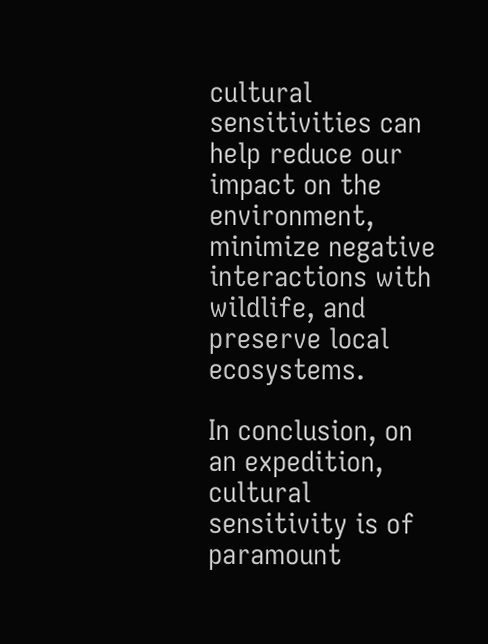cultural sensitivities can help reduce our impact on the environment, minimize negative interactions with wildlife, and preserve local ecosystems.

In conclusion, on an expedition, cultural sensitivity is of paramount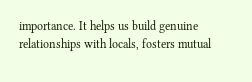importance. It helps us build genuine relationships with locals, fosters mutual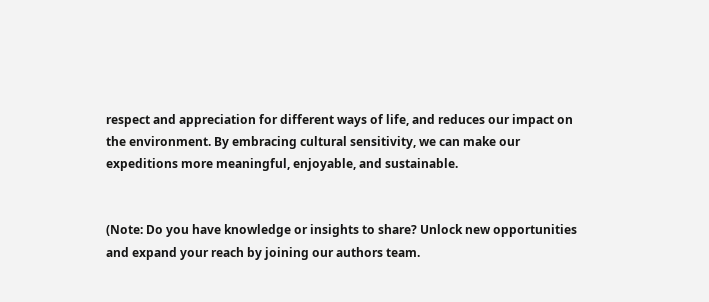respect and appreciation for different ways of life, and reduces our impact on the environment. By embracing cultural sensitivity, we can make our expeditions more meaningful, enjoyable, and sustainable.


(Note: Do you have knowledge or insights to share? Unlock new opportunities and expand your reach by joining our authors team.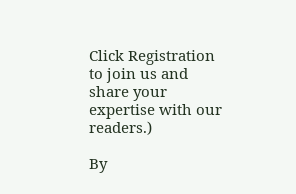Click Registration to join us and share your expertise with our readers.)

By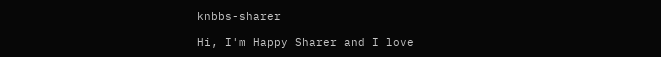knbbs-sharer

Hi, I'm Happy Sharer and I love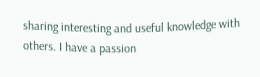sharing interesting and useful knowledge with others. I have a passion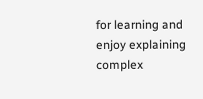for learning and enjoy explaining complex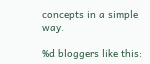concepts in a simple way.

%d bloggers like this: